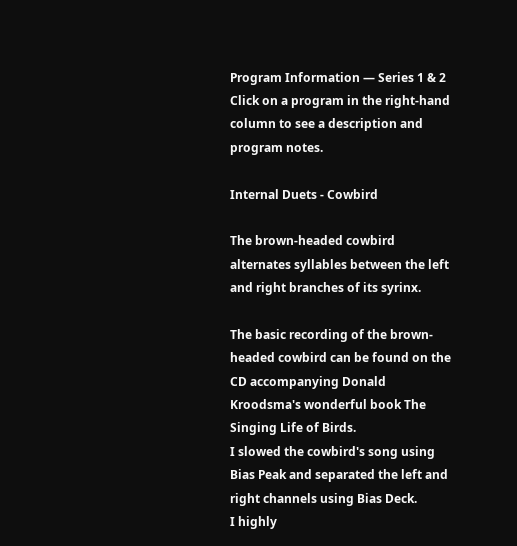Program Information — Series 1 & 2
Click on a program in the right-hand column to see a description and program notes.

Internal Duets - Cowbird

The brown-headed cowbird alternates syllables between the left and right branches of its syrinx.

The basic recording of the brown-headed cowbird can be found on the CD accompanying Donald Kroodsma's wonderful book The Singing Life of Birds.
I slowed the cowbird's song using Bias Peak and separated the left and right channels using Bias Deck.
I highly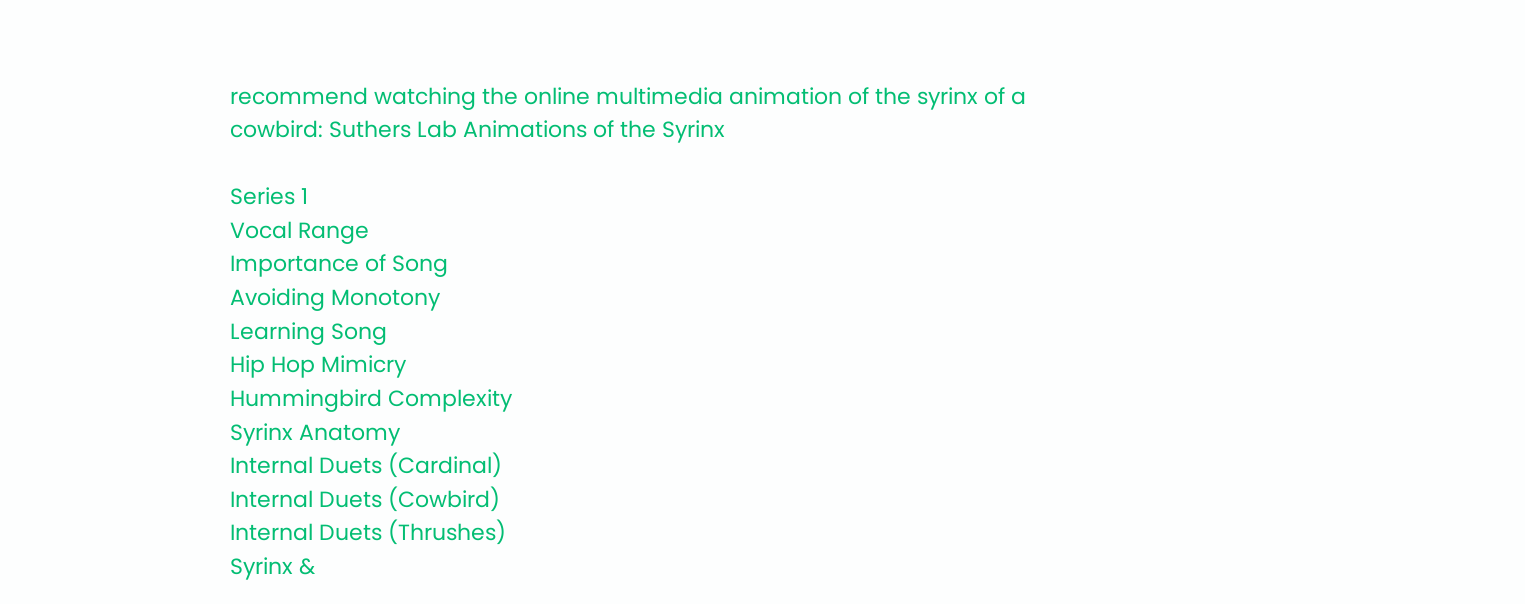recommend watching the online multimedia animation of the syrinx of a cowbird: Suthers Lab Animations of the Syrinx

Series 1
Vocal Range
Importance of Song
Avoiding Monotony
Learning Song
Hip Hop Mimicry
Hummingbird Complexity
Syrinx Anatomy
Internal Duets (Cardinal)
Internal Duets (Cowbird)
Internal Duets (Thrushes)
Syrinx &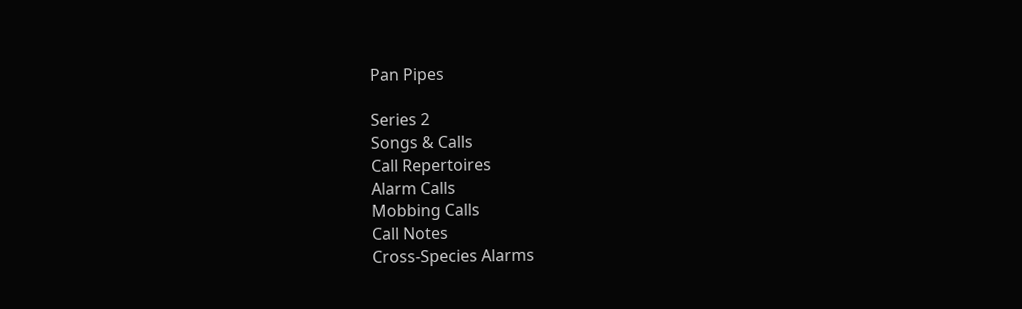Pan Pipes

Series 2
Songs & Calls
Call Repertoires
Alarm Calls
Mobbing Calls
Call Notes
Cross-Species Alarms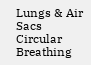Lungs & Air Sacs
Circular Breathing